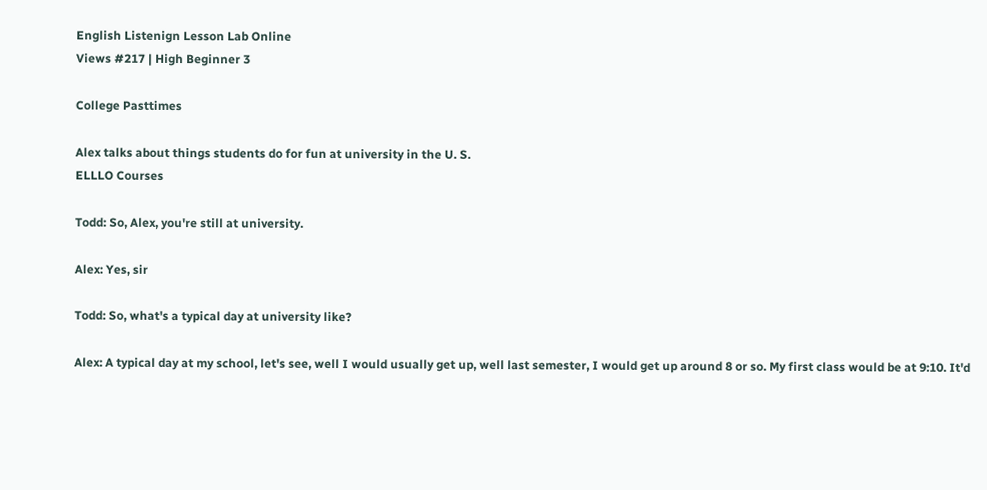English Listenign Lesson Lab Online
Views #217 | High Beginner 3

College Pasttimes

Alex talks about things students do for fun at university in the U. S.
ELLLO Courses

Todd: So, Alex, you're still at university.

Alex: Yes, sir

Todd: So, what's a typical day at university like?

Alex: A typical day at my school, let's see, well I would usually get up, well last semester, I would get up around 8 or so. My first class would be at 9:10. It'd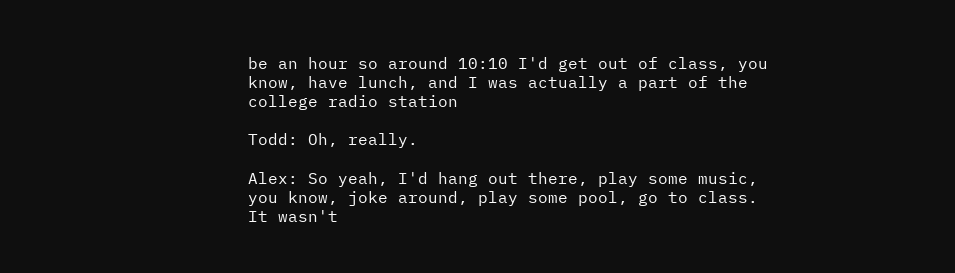be an hour so around 10:10 I'd get out of class, you know, have lunch, and I was actually a part of the college radio station

Todd: Oh, really.

Alex: So yeah, I'd hang out there, play some music, you know, joke around, play some pool, go to class. It wasn't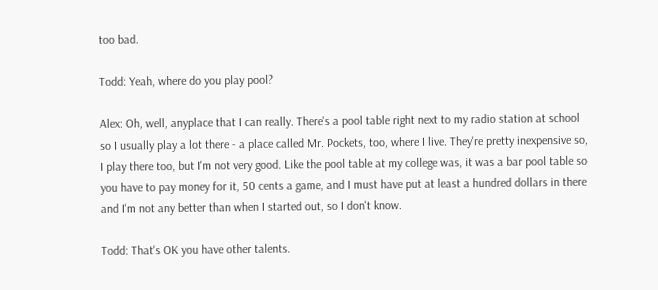too bad.

Todd: Yeah, where do you play pool?

Alex: Oh, well, anyplace that I can really. There's a pool table right next to my radio station at school so I usually play a lot there - a place called Mr. Pockets, too, where I live. They're pretty inexpensive so, I play there too, but I'm not very good. Like the pool table at my college was, it was a bar pool table so you have to pay money for it, 50 cents a game, and I must have put at least a hundred dollars in there and I'm not any better than when I started out, so I don't know.

Todd: That's OK you have other talents.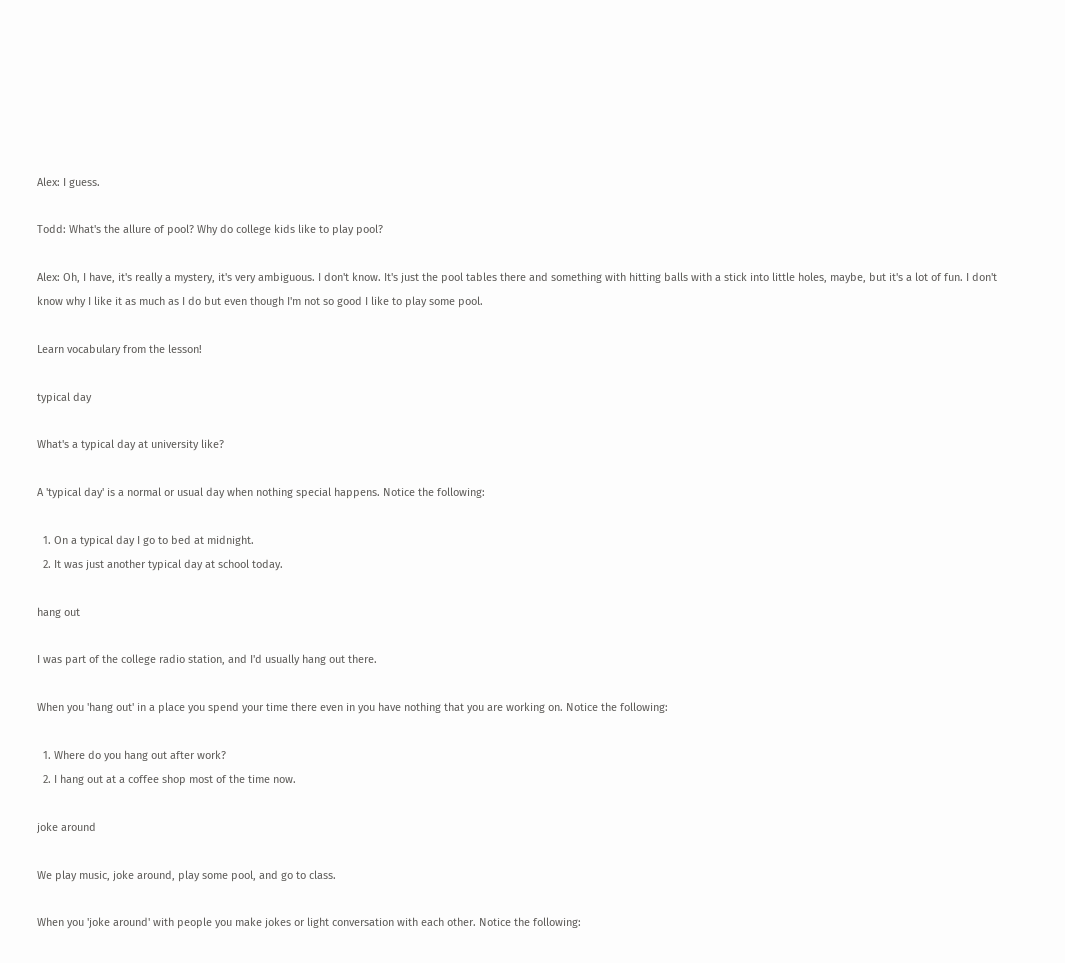Alex: I guess.

Todd: What's the allure of pool? Why do college kids like to play pool?

Alex: Oh, I have, it's really a mystery, it's very ambiguous. I don't know. It's just the pool tables there and something with hitting balls with a stick into little holes, maybe, but it's a lot of fun. I don't know why I like it as much as I do but even though I'm not so good I like to play some pool.

Learn vocabulary from the lesson!

typical day

What's a typical day at university like?

A 'typical day' is a normal or usual day when nothing special happens. Notice the following:

  1. On a typical day I go to bed at midnight.
  2. It was just another typical day at school today.

hang out

I was part of the college radio station, and I'd usually hang out there.

When you 'hang out' in a place you spend your time there even in you have nothing that you are working on. Notice the following:

  1. Where do you hang out after work?
  2. I hang out at a coffee shop most of the time now.

joke around

We play music, joke around, play some pool, and go to class.

When you 'joke around' with people you make jokes or light conversation with each other. Notice the following: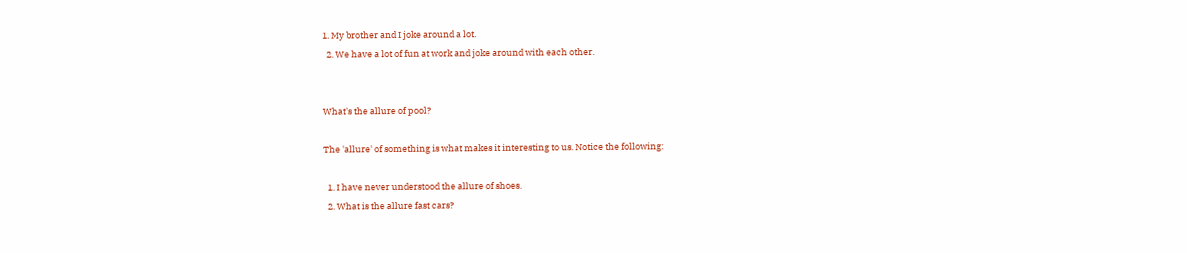1. My brother and I joke around a lot.
  2. We have a lot of fun at work and joke around with each other.


What's the allure of pool?

The 'allure' of something is what makes it interesting to us. Notice the following:

  1. I have never understood the allure of shoes.
  2. What is the allure fast cars?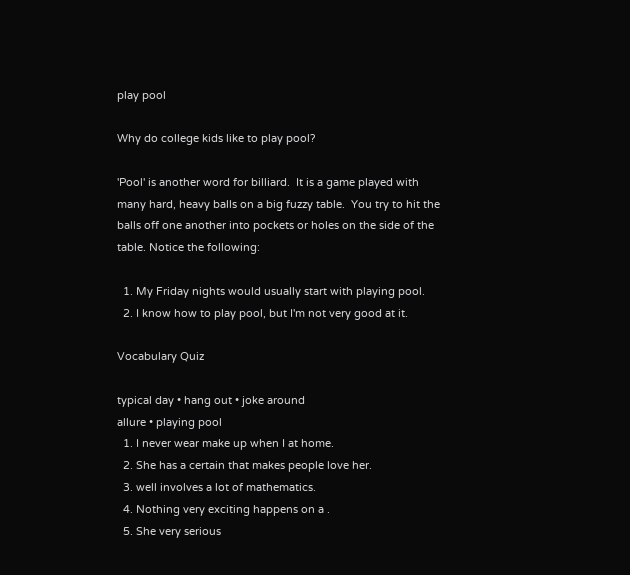play pool

Why do college kids like to play pool?

'Pool' is another word for billiard.  It is a game played with many hard, heavy balls on a big fuzzy table.  You try to hit the balls off one another into pockets or holes on the side of the table. Notice the following:

  1. My Friday nights would usually start with playing pool.
  2. I know how to play pool, but I'm not very good at it.

Vocabulary Quiz

typical day • hang out • joke around
allure • playing pool
  1. I never wear make up when I at home.
  2. She has a certain that makes people love her.
  3. well involves a lot of mathematics.
  4. Nothing very exciting happens on a .
  5. She very serious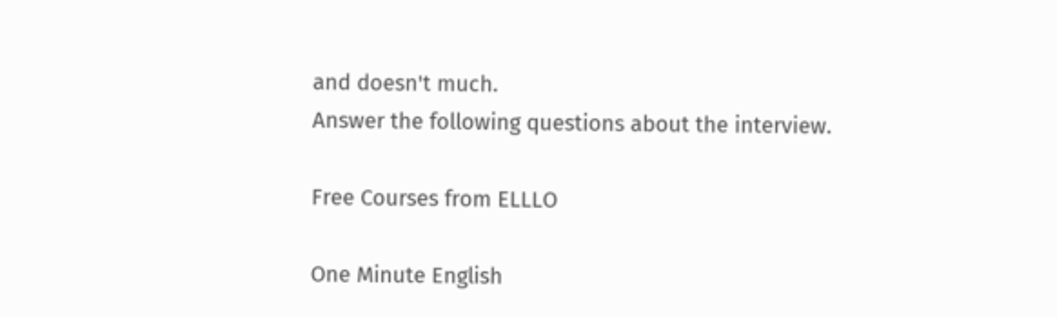and doesn't much.
Answer the following questions about the interview.

Free Courses from ELLLO

One Minute English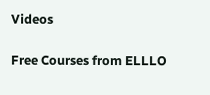Videos

Free Courses from ELLLO